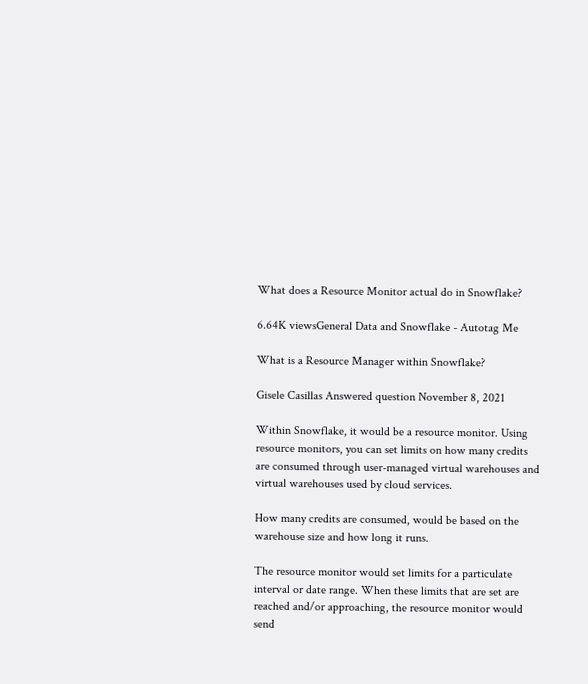What does a Resource Monitor actual do in Snowflake?

6.64K viewsGeneral Data and Snowflake - Autotag Me

What is a Resource Manager within Snowflake?

Gisele Casillas Answered question November 8, 2021

Within Snowflake, it would be a resource monitor. Using resource monitors, you can set limits on how many credits are consumed through user-managed virtual warehouses and virtual warehouses used by cloud services.

How many credits are consumed, would be based on the warehouse size and how long it runs.

The resource monitor would set limits for a particulate interval or date range. When these limits that are set are reached and/or approaching, the resource monitor would send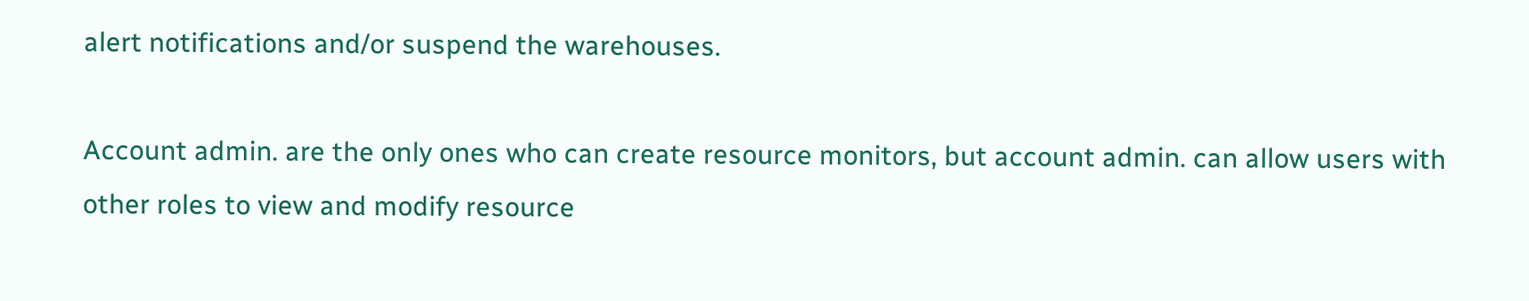alert notifications and/or suspend the warehouses.

Account admin. are the only ones who can create resource monitors, but account admin. can allow users with other roles to view and modify resource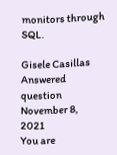monitors through SQL.

Gisele Casillas Answered question November 8, 2021
You are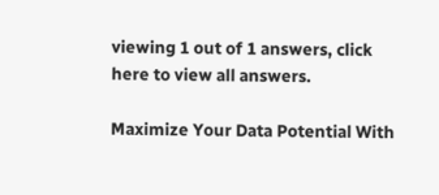viewing 1 out of 1 answers, click here to view all answers.

Maximize Your Data Potential With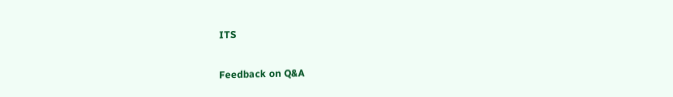ITS

Feedback on Q&A